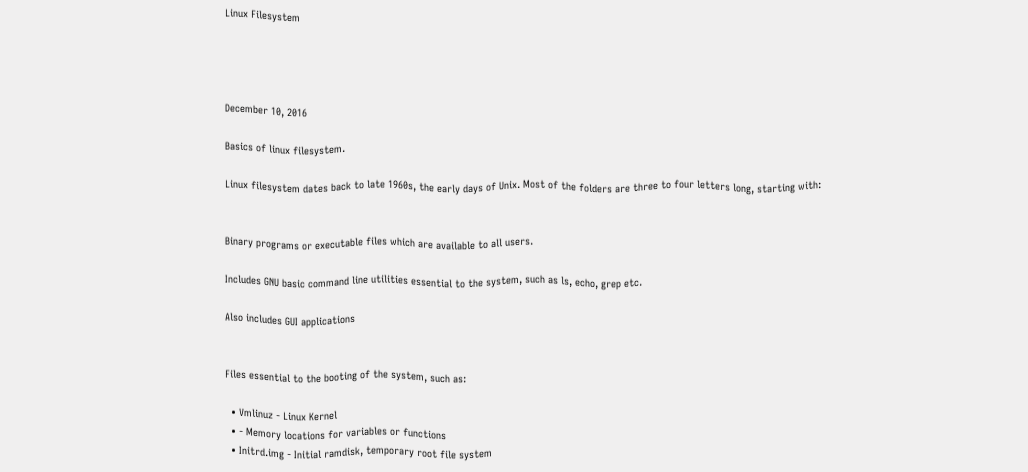Linux Filesystem




December 10, 2016

Basics of linux filesystem.

Linux filesystem dates back to late 1960s, the early days of Unix. Most of the folders are three to four letters long, starting with:


Binary programs or executable files which are available to all users.

Includes GNU basic command line utilities essential to the system, such as ls, echo, grep etc.

Also includes GUI applications


Files essential to the booting of the system, such as:

  • Vmlinuz - Linux Kernel
  • - Memory locations for variables or functions
  • Initrd.img - Initial ramdisk, temporary root file system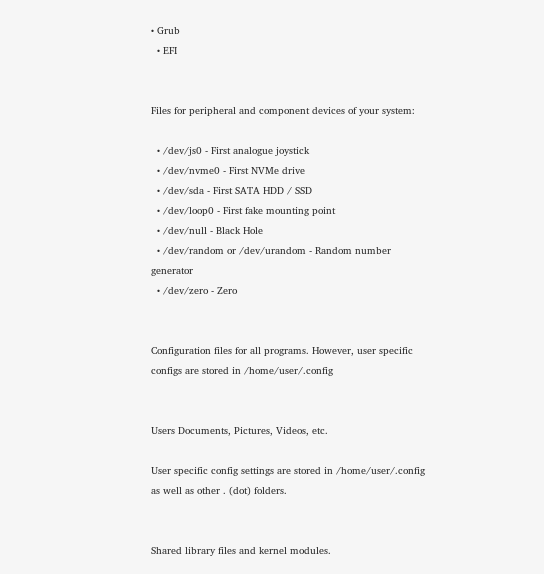• Grub
  • EFI


Files for peripheral and component devices of your system:

  • /dev/js0 - First analogue joystick
  • /dev/nvme0 - First NVMe drive
  • /dev/sda - First SATA HDD / SSD
  • /dev/loop0 - First fake mounting point
  • /dev/null - Black Hole
  • /dev/random or /dev/urandom - Random number generator
  • /dev/zero - Zero


Configuration files for all programs. However, user specific configs are stored in /home/user/.config


Users Documents, Pictures, Videos, etc.

User specific config settings are stored in /home/user/.config as well as other . (dot) folders.


Shared library files and kernel modules.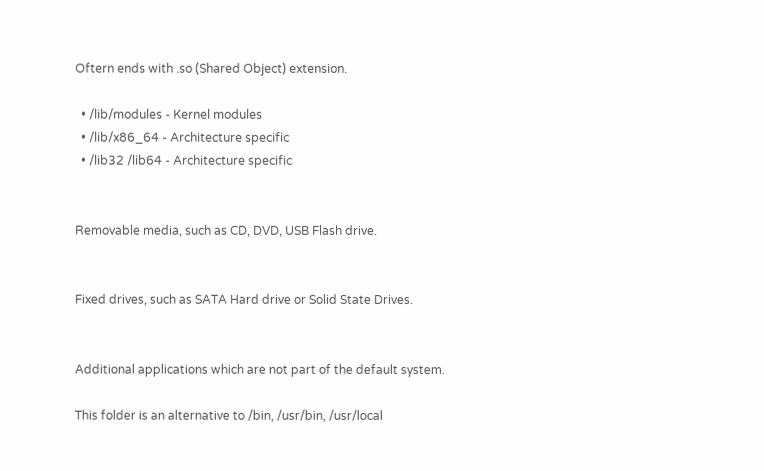Oftern ends with .so (Shared Object) extension.

  • /lib/modules - Kernel modules
  • /lib/x86_64 - Architecture specific
  • /lib32 /lib64 - Architecture specific


Removable media, such as CD, DVD, USB Flash drive.


Fixed drives, such as SATA Hard drive or Solid State Drives.


Additional applications which are not part of the default system.

This folder is an alternative to /bin, /usr/bin, /usr/local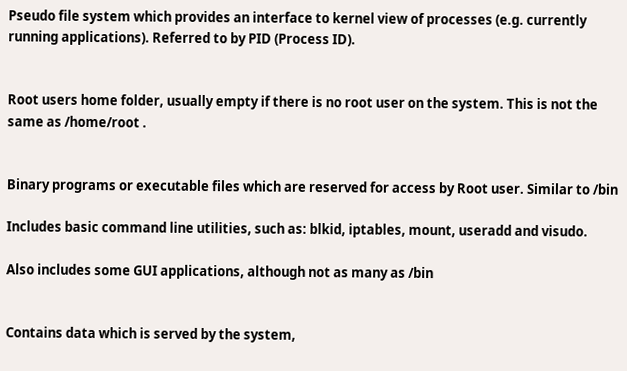Pseudo file system which provides an interface to kernel view of processes (e.g. currently running applications). Referred to by PID (Process ID).


Root users home folder, usually empty if there is no root user on the system. This is not the same as /home/root .


Binary programs or executable files which are reserved for access by Root user. Similar to /bin

Includes basic command line utilities, such as: blkid, iptables, mount, useradd and visudo.

Also includes some GUI applications, although not as many as /bin


Contains data which is served by the system,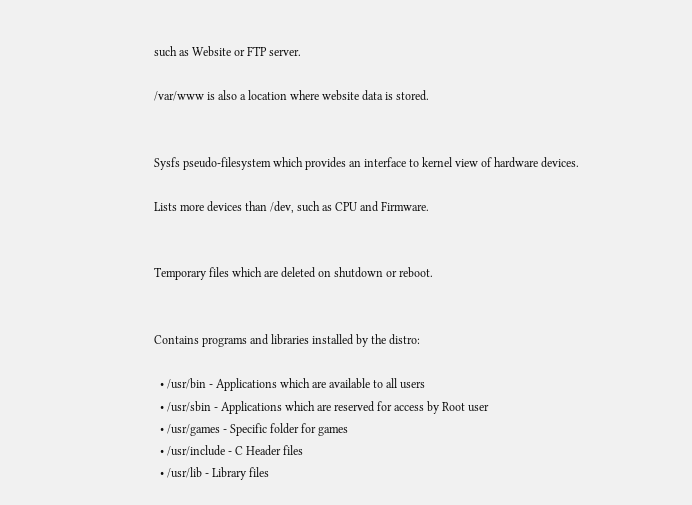such as Website or FTP server.

/var/www is also a location where website data is stored.


Sysfs pseudo-filesystem which provides an interface to kernel view of hardware devices.

Lists more devices than /dev, such as CPU and Firmware.


Temporary files which are deleted on shutdown or reboot.


Contains programs and libraries installed by the distro:

  • /usr/bin - Applications which are available to all users
  • /usr/sbin - Applications which are reserved for access by Root user
  • /usr/games - Specific folder for games
  • /usr/include - C Header files
  • /usr/lib - Library files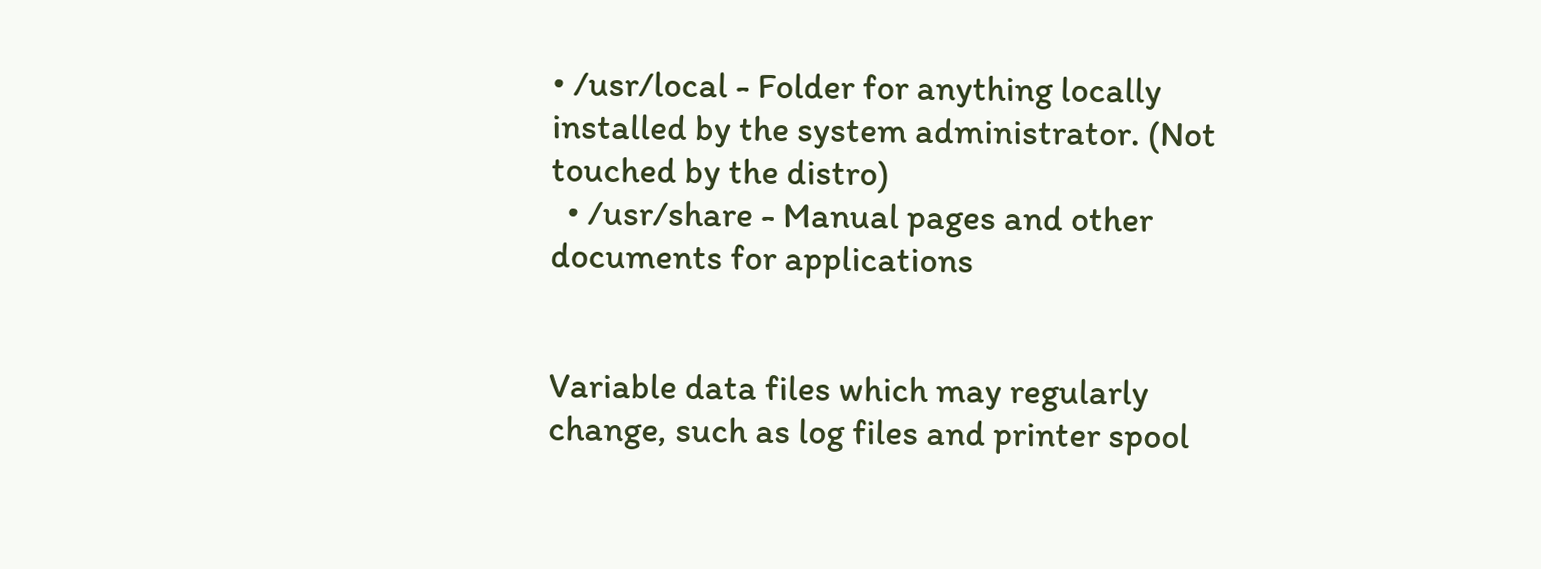• /usr/local - Folder for anything locally installed by the system administrator. (Not touched by the distro)
  • /usr/share - Manual pages and other documents for applications


Variable data files which may regularly change, such as log files and printer spool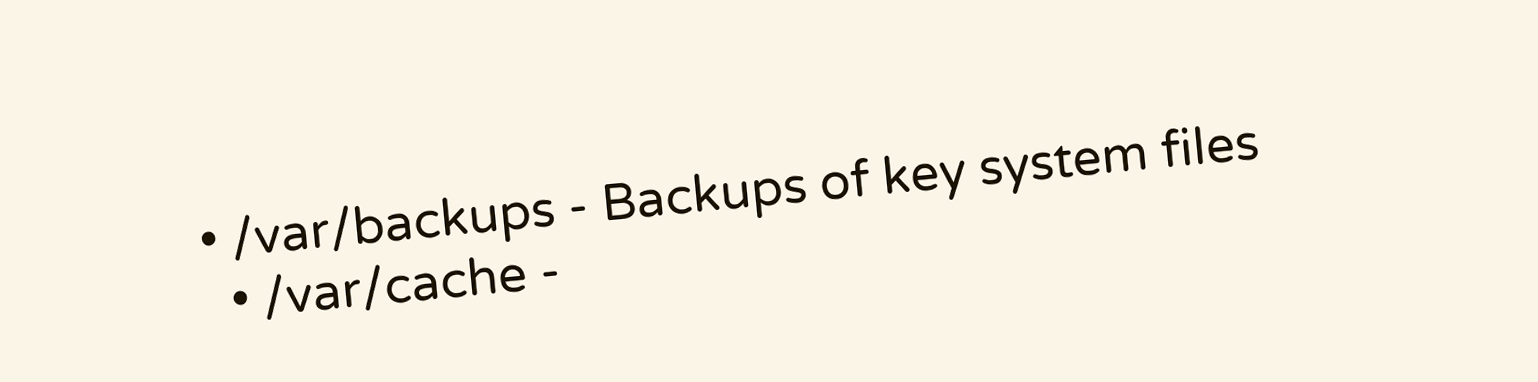• /var/backups - Backups of key system files
  • /var/cache -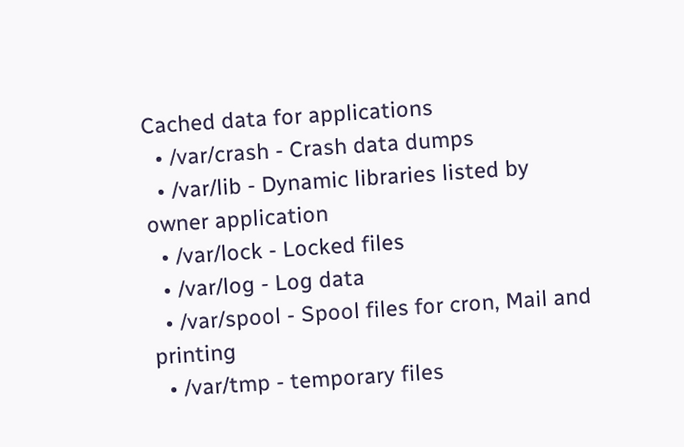Cached data for applications
  • /var/crash - Crash data dumps
  • /var/lib - Dynamic libraries listed by owner application
  • /var/lock - Locked files
  • /var/log - Log data
  • /var/spool - Spool files for cron, Mail and printing
  • /var/tmp - temporary files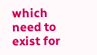which need to exist for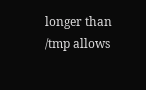longer than /tmp allows